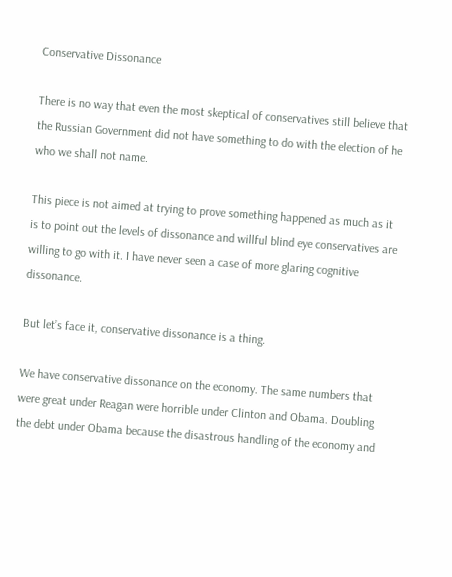Conservative Dissonance

There is no way that even the most skeptical of conservatives still believe that the Russian Government did not have something to do with the election of he who we shall not name.

This piece is not aimed at trying to prove something happened as much as it is to point out the levels of dissonance and willful blind eye conservatives are willing to go with it. I have never seen a case of more glaring cognitive dissonance.

But let’s face it, conservative dissonance is a thing.

We have conservative dissonance on the economy. The same numbers that were great under Reagan were horrible under Clinton and Obama. Doubling the debt under Obama because the disastrous handling of the economy and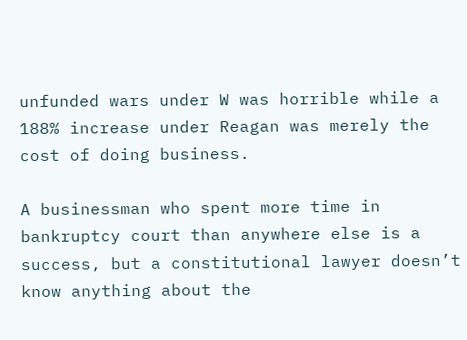unfunded wars under W was horrible while a 188% increase under Reagan was merely the cost of doing business.

A businessman who spent more time in bankruptcy court than anywhere else is a success, but a constitutional lawyer doesn’t know anything about the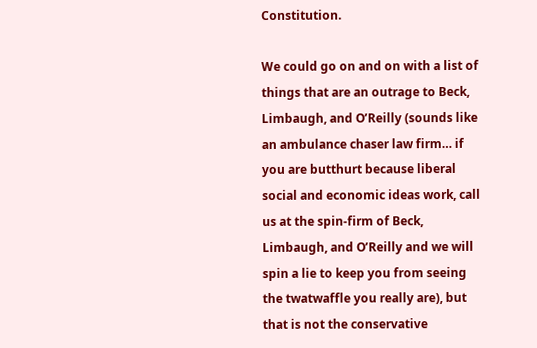Constitution.

We could go on and on with a list of things that are an outrage to Beck, Limbaugh, and O’Reilly (sounds like an ambulance chaser law firm… if you are butthurt because liberal social and economic ideas work, call us at the spin-firm of Beck, Limbaugh, and O’Reilly and we will spin a lie to keep you from seeing the twatwaffle you really are), but that is not the conservative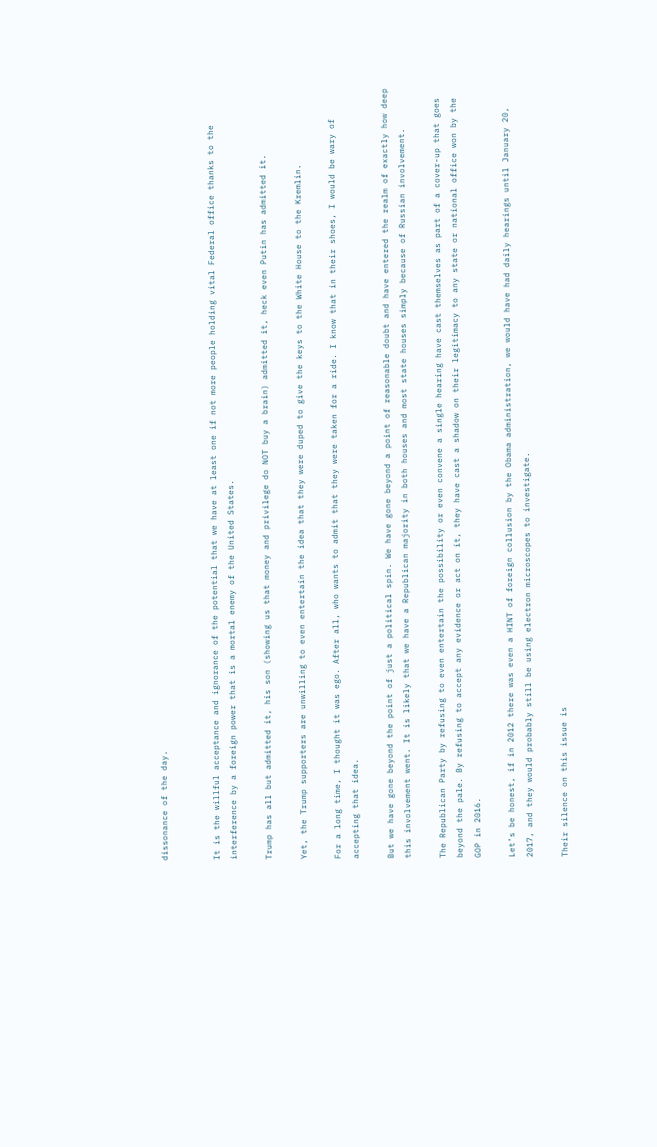dissonance of the day.


It is the willful acceptance and ignorance of the potential that we have at least one if not more people holding vital Federal office thanks to the interference by a foreign power that is a mortal enemy of the United States.

Trump has all but admitted it, his son (showing us that money and privilege do NOT buy a brain) admitted it, heck even Putin has admitted it.

Yet, the Trump supporters are unwilling to even entertain the idea that they were duped to give the keys to the White House to the Kremlin.

For a long time, I thought it was ego. After all, who wants to admit that they were taken for a ride. I know that in their shoes, I would be wary of accepting that idea.

But we have gone beyond the point of just a political spin. We have gone beyond a point of reasonable doubt and have entered the realm of exactly how deep this involvement went. It is likely that we have a Republican majority in both houses and most state houses simply because of Russian involvement.

The Republican Party by refusing to even entertain the possibility or even convene a single hearing have cast themselves as part of a cover-up that goes beyond the pale. By refusing to accept any evidence or act on it, they have cast a shadow on their legitimacy to any state or national office won by the GOP in 2016.

Let’s be honest, if in 2012 there was even a HINT of foreign collusion by the Obama administration, we would have had daily hearings until January 20, 2017, and they would probably still be using electron microscopes to investigate.

Their silence on this issue is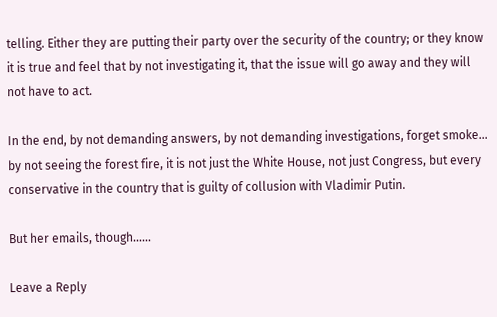telling. Either they are putting their party over the security of the country; or they know it is true and feel that by not investigating it, that the issue will go away and they will not have to act.

In the end, by not demanding answers, by not demanding investigations, forget smoke… by not seeing the forest fire, it is not just the White House, not just Congress, but every conservative in the country that is guilty of collusion with Vladimir Putin.

But her emails, though……

Leave a Reply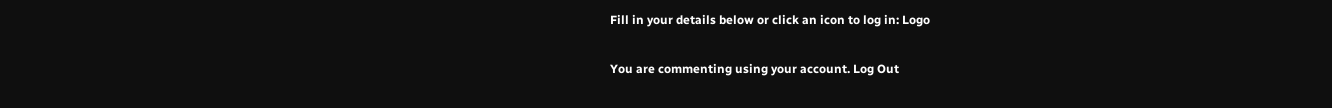Fill in your details below or click an icon to log in: Logo

You are commenting using your account. Log Out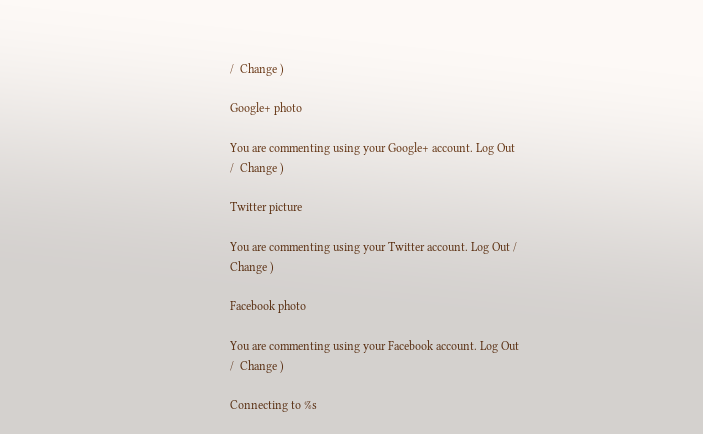/  Change )

Google+ photo

You are commenting using your Google+ account. Log Out /  Change )

Twitter picture

You are commenting using your Twitter account. Log Out /  Change )

Facebook photo

You are commenting using your Facebook account. Log Out /  Change )

Connecting to %s